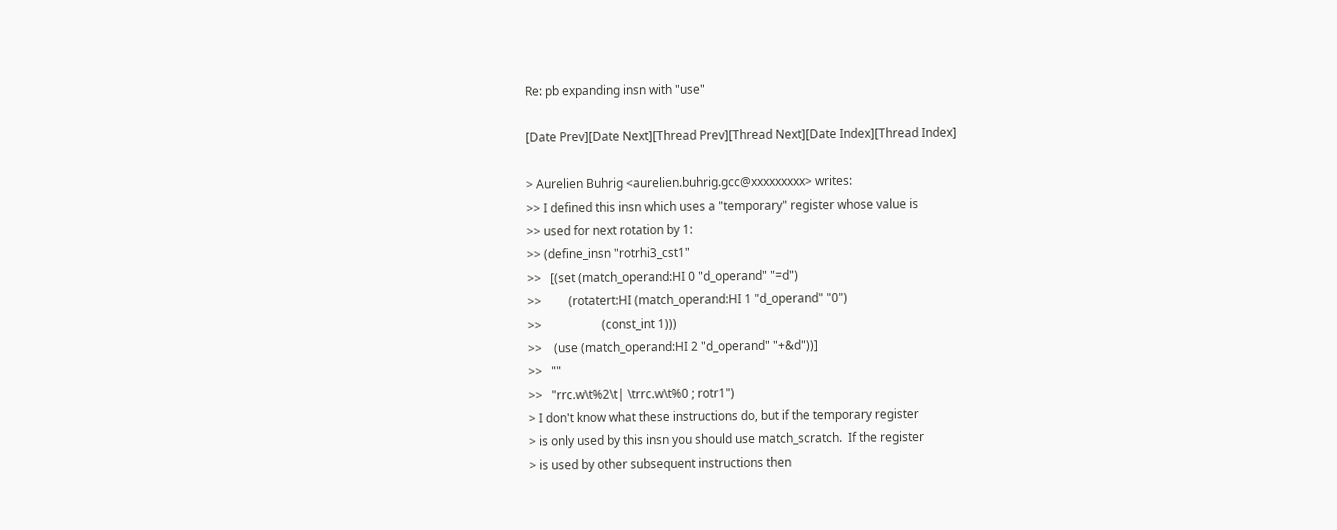Re: pb expanding insn with "use"

[Date Prev][Date Next][Thread Prev][Thread Next][Date Index][Thread Index]

> Aurelien Buhrig <aurelien.buhrig.gcc@xxxxxxxxx> writes:
>> I defined this insn which uses a "temporary" register whose value is
>> used for next rotation by 1:
>> (define_insn "rotrhi3_cst1"
>>   [(set (match_operand:HI 0 "d_operand" "=d")
>>         (rotatert:HI (match_operand:HI 1 "d_operand" "0")
>>                    (const_int 1)))
>>    (use (match_operand:HI 2 "d_operand" "+&d"))]
>>   ""
>>   "rrc.w\t%2\t| \trrc.w\t%0 ; rotr1")
> I don't know what these instructions do, but if the temporary register
> is only used by this insn you should use match_scratch.  If the register
> is used by other subsequent instructions then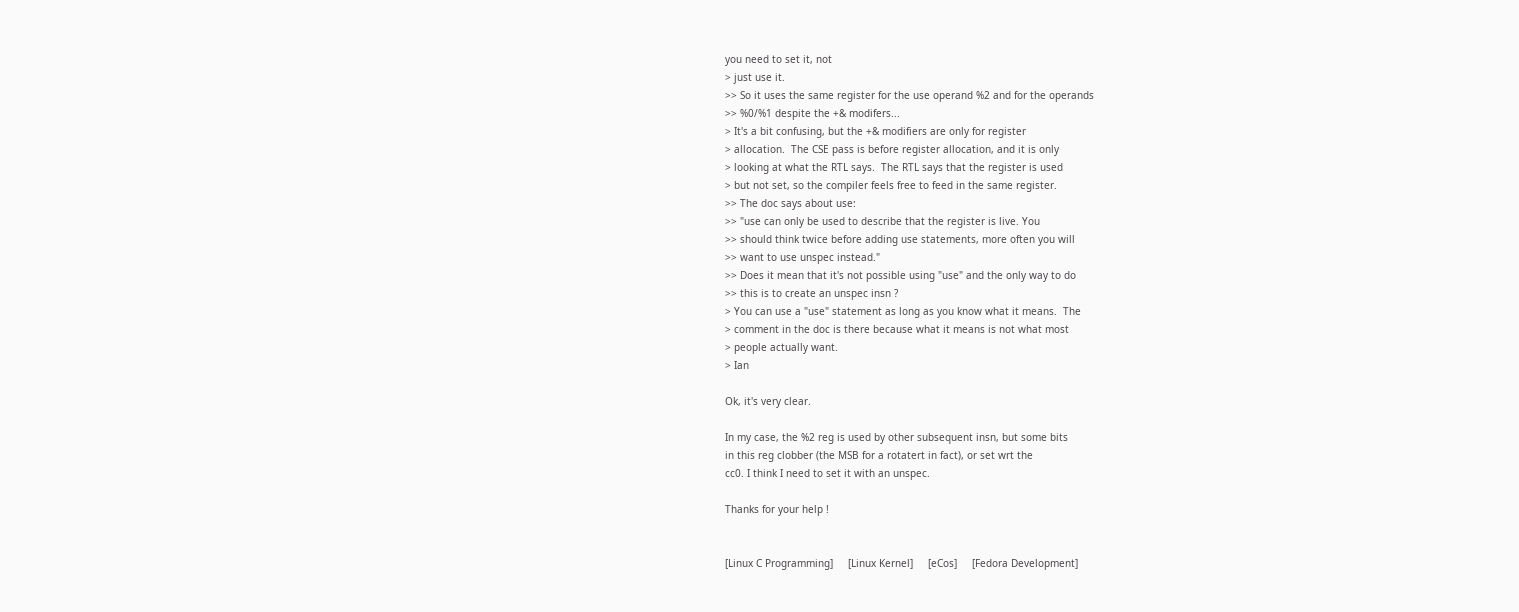you need to set it, not
> just use it.
>> So it uses the same register for the use operand %2 and for the operands
>> %0/%1 despite the +& modifers...
> It's a bit confusing, but the +& modifiers are only for register
> allocation.  The CSE pass is before register allocation, and it is only
> looking at what the RTL says.  The RTL says that the register is used
> but not set, so the compiler feels free to feed in the same register.
>> The doc says about use:
>> "use can only be used to describe that the register is live. You
>> should think twice before adding use statements, more often you will
>> want to use unspec instead."
>> Does it mean that it's not possible using "use" and the only way to do
>> this is to create an unspec insn ?
> You can use a "use" statement as long as you know what it means.  The
> comment in the doc is there because what it means is not what most
> people actually want.
> Ian

Ok, it's very clear.

In my case, the %2 reg is used by other subsequent insn, but some bits
in this reg clobber (the MSB for a rotatert in fact), or set wrt the
cc0. I think I need to set it with an unspec.

Thanks for your help !


[Linux C Programming]     [Linux Kernel]     [eCos]     [Fedora Development]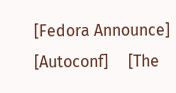[Fedora Announce]     [Autoconf]     [The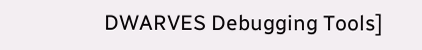DWARVES Debugging Tools]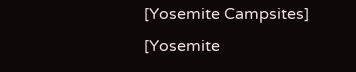[Yosemite Campsites]     [Yosemite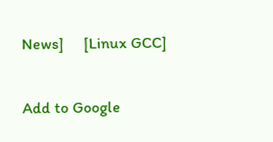News]     [Linux GCC]

Add to Google